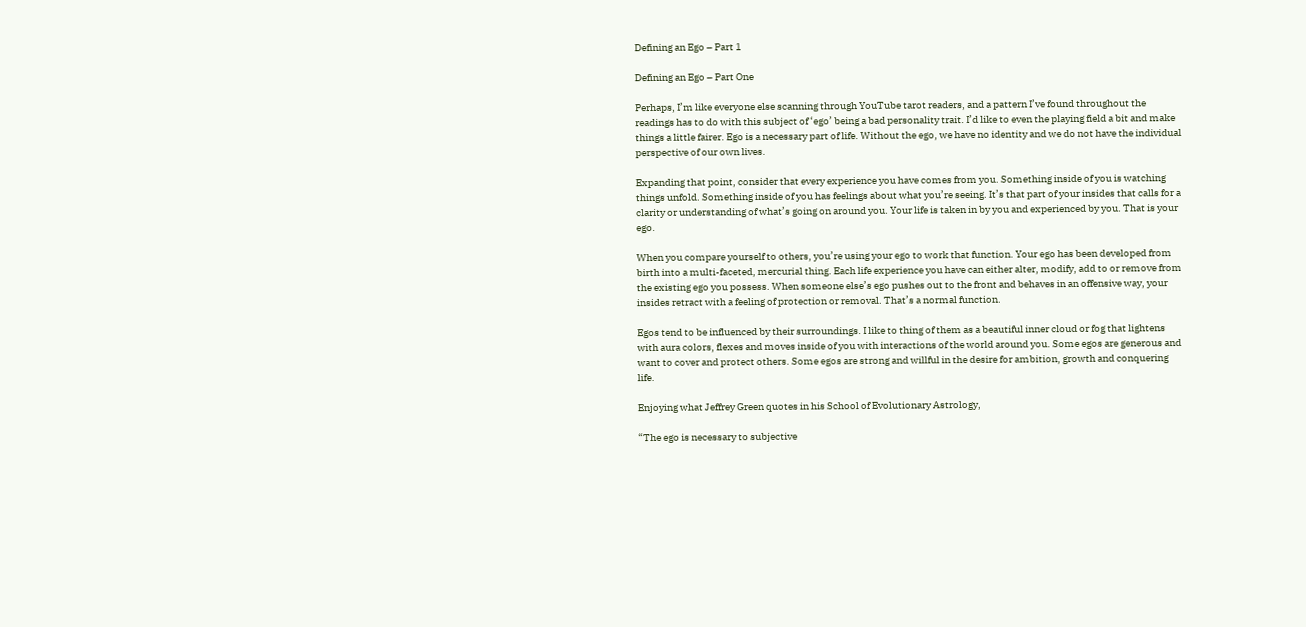Defining an Ego – Part 1

Defining an Ego – Part One

Perhaps, I’m like everyone else scanning through YouTube tarot readers, and a pattern I’ve found throughout the readings has to do with this subject of ‘ego’ being a bad personality trait. I’d like to even the playing field a bit and make things a little fairer. Ego is a necessary part of life. Without the ego, we have no identity and we do not have the individual perspective of our own lives.

Expanding that point, consider that every experience you have comes from you. Something inside of you is watching things unfold. Something inside of you has feelings about what you’re seeing. It’s that part of your insides that calls for a clarity or understanding of what’s going on around you. Your life is taken in by you and experienced by you. That is your ego.

When you compare yourself to others, you’re using your ego to work that function. Your ego has been developed from birth into a multi-faceted, mercurial thing. Each life experience you have can either alter, modify, add to or remove from the existing ego you possess. When someone else’s ego pushes out to the front and behaves in an offensive way, your insides retract with a feeling of protection or removal. That’s a normal function.

Egos tend to be influenced by their surroundings. I like to thing of them as a beautiful inner cloud or fog that lightens with aura colors, flexes and moves inside of you with interactions of the world around you. Some egos are generous and want to cover and protect others. Some egos are strong and willful in the desire for ambition, growth and conquering life.

Enjoying what Jeffrey Green quotes in his School of Evolutionary Astrology,

“The ego is necessary to subjective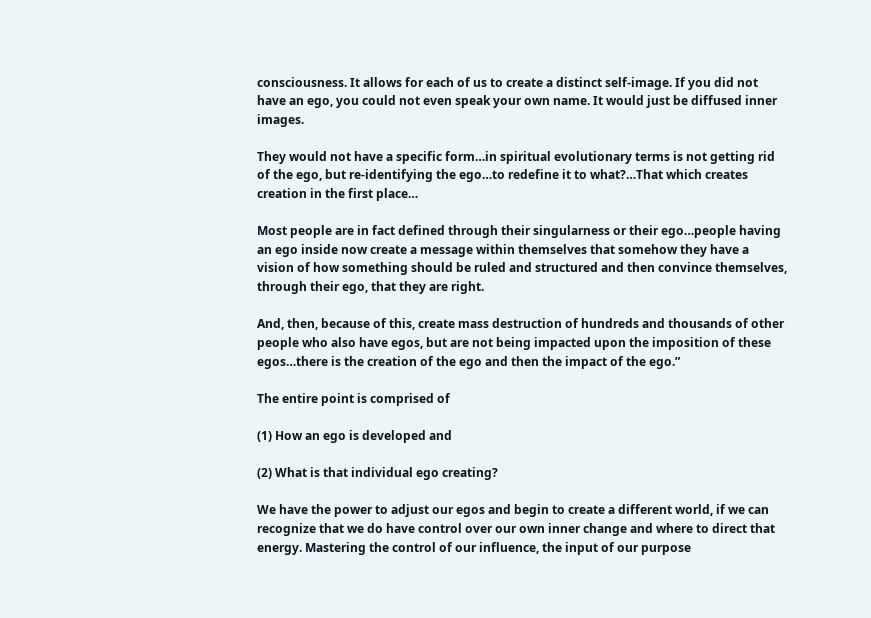consciousness. It allows for each of us to create a distinct self-image. If you did not have an ego, you could not even speak your own name. It would just be diffused inner images.

They would not have a specific form…in spiritual evolutionary terms is not getting rid of the ego, but re-identifying the ego…to redefine it to what?…That which creates creation in the first place…

Most people are in fact defined through their singularness or their ego…people having an ego inside now create a message within themselves that somehow they have a vision of how something should be ruled and structured and then convince themselves, through their ego, that they are right.

And, then, because of this, create mass destruction of hundreds and thousands of other people who also have egos, but are not being impacted upon the imposition of these egos…there is the creation of the ego and then the impact of the ego.”

The entire point is comprised of

(1) How an ego is developed and

(2) What is that individual ego creating?

We have the power to adjust our egos and begin to create a different world, if we can recognize that we do have control over our own inner change and where to direct that energy. Mastering the control of our influence, the input of our purpose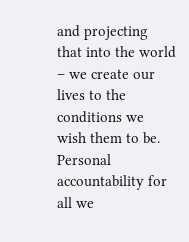and projecting that into the world – we create our lives to the conditions we wish them to be. Personal accountability for all we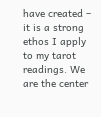have created – it is a strong ethos I apply to my tarot readings. We are the center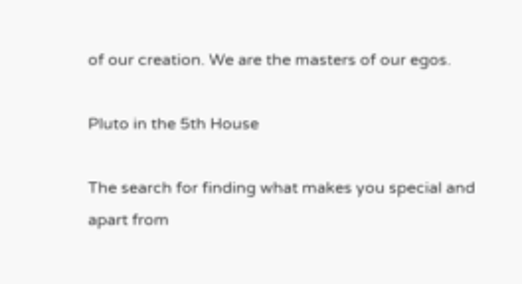of our creation. We are the masters of our egos.

Pluto in the 5th House

The search for finding what makes you special and apart from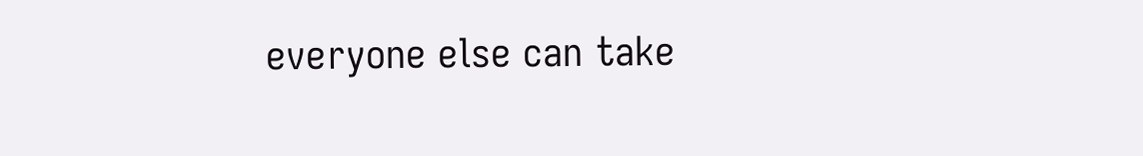everyone else can take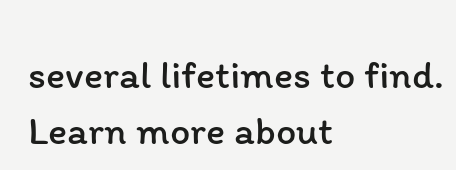several lifetimes to find.  Learn more about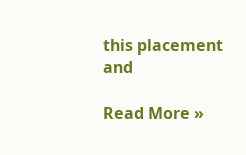this placement and

Read More »